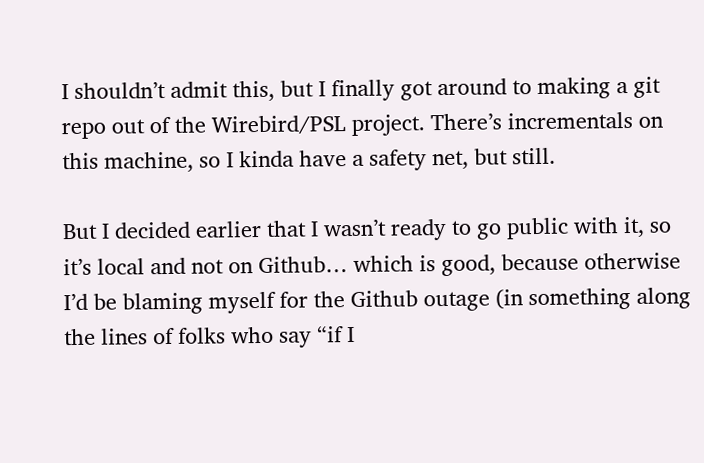I shouldn’t admit this, but I finally got around to making a git repo out of the Wirebird/PSL project. There’s incrementals on this machine, so I kinda have a safety net, but still.

But I decided earlier that I wasn’t ready to go public with it, so it’s local and not on Github… which is good, because otherwise I’d be blaming myself for the Github outage (in something along the lines of folks who say “if I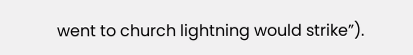went to church lightning would strike”).